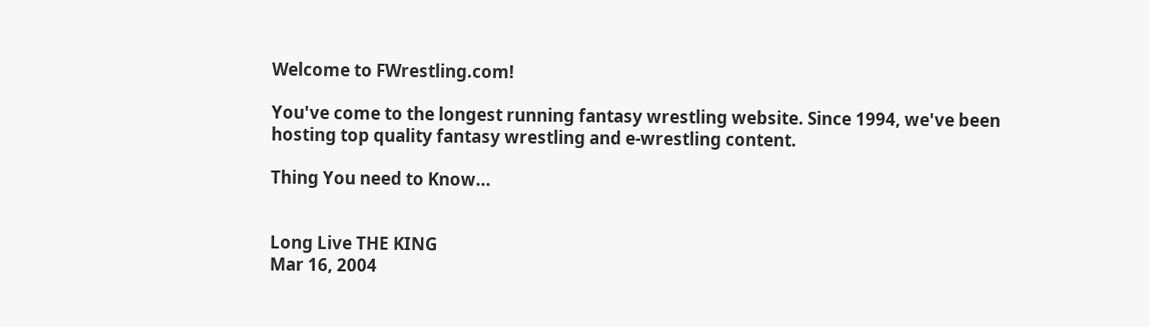Welcome to FWrestling.com!

You've come to the longest running fantasy wrestling website. Since 1994, we've been hosting top quality fantasy wrestling and e-wrestling content.

Thing You need to Know...


Long Live THE KING
Mar 16, 2004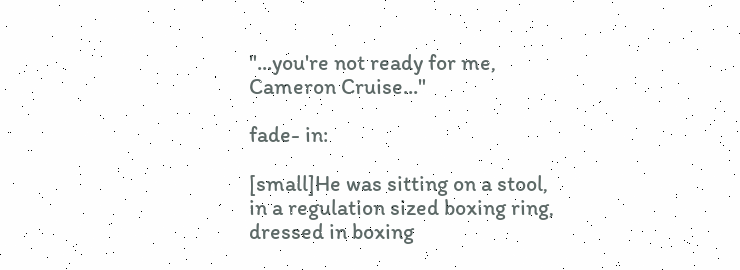"...you're not ready for me, Cameron Cruise..."

fade- in:

[small]He was sitting on a stool, in a regulation sized boxing ring, dressed in boxing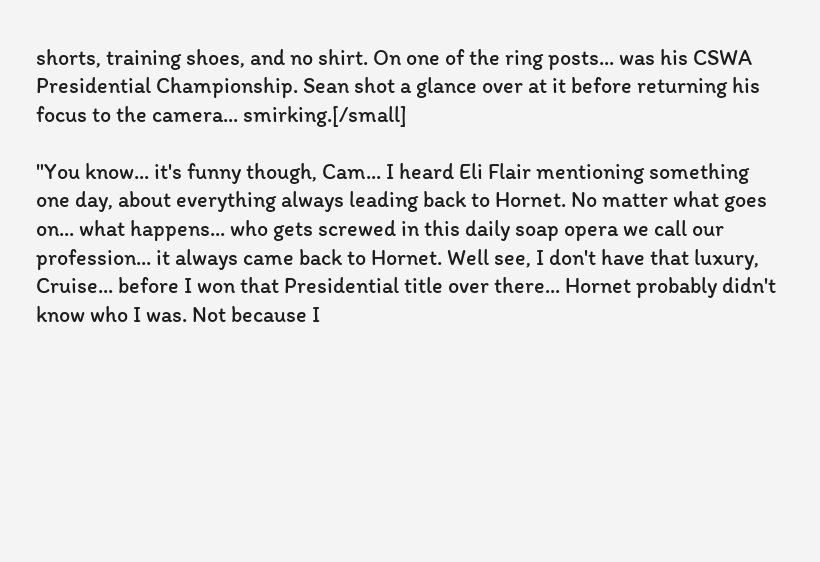shorts, training shoes, and no shirt. On one of the ring posts... was his CSWA Presidential Championship. Sean shot a glance over at it before returning his focus to the camera... smirking.[/small]

"You know... it's funny though, Cam... I heard Eli Flair mentioning something one day, about everything always leading back to Hornet. No matter what goes on... what happens... who gets screwed in this daily soap opera we call our profession... it always came back to Hornet. Well see, I don't have that luxury, Cruise... before I won that Presidential title over there... Hornet probably didn't know who I was. Not because I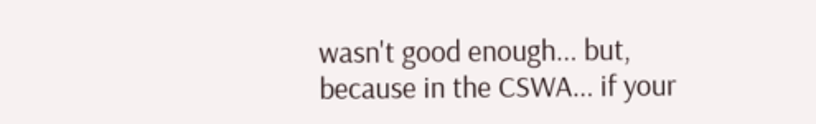wasn't good enough... but, because in the CSWA... if your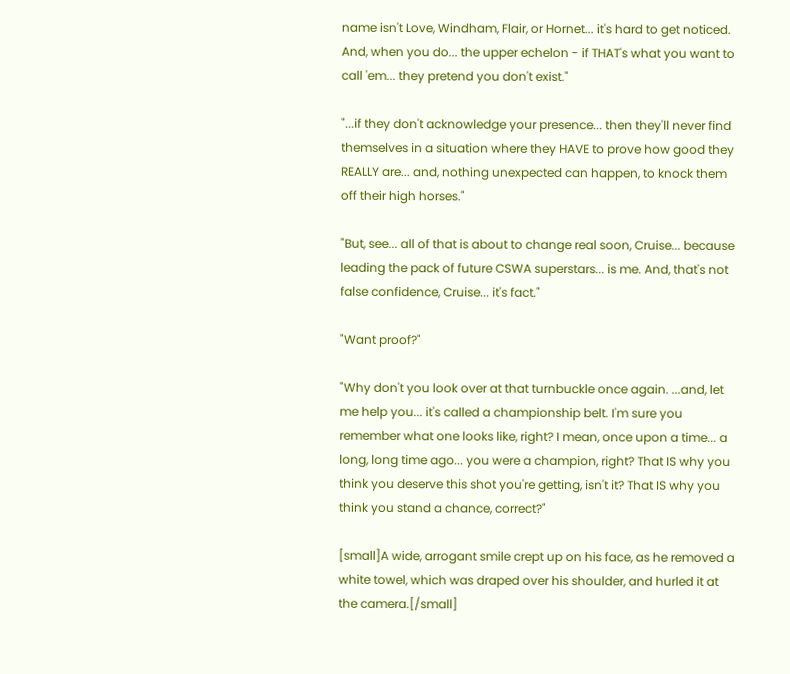name isn't Love, Windham, Flair, or Hornet... it's hard to get noticed. And, when you do... the upper echelon - if THAT's what you want to call 'em... they pretend you don't exist."

"...if they don't acknowledge your presence... then they'll never find themselves in a situation where they HAVE to prove how good they REALLY are... and, nothing unexpected can happen, to knock them off their high horses."

"But, see... all of that is about to change real soon, Cruise... because leading the pack of future CSWA superstars... is me. And, that's not false confidence, Cruise... it's fact."

"Want proof?"

"Why don't you look over at that turnbuckle once again. ...and, let me help you... it's called a championship belt. I'm sure you remember what one looks like, right? I mean, once upon a time... a long, long time ago... you were a champion, right? That IS why you think you deserve this shot you're getting, isn't it? That IS why you think you stand a chance, correct?"

[small]A wide, arrogant smile crept up on his face, as he removed a white towel, which was draped over his shoulder, and hurled it at the camera.[/small]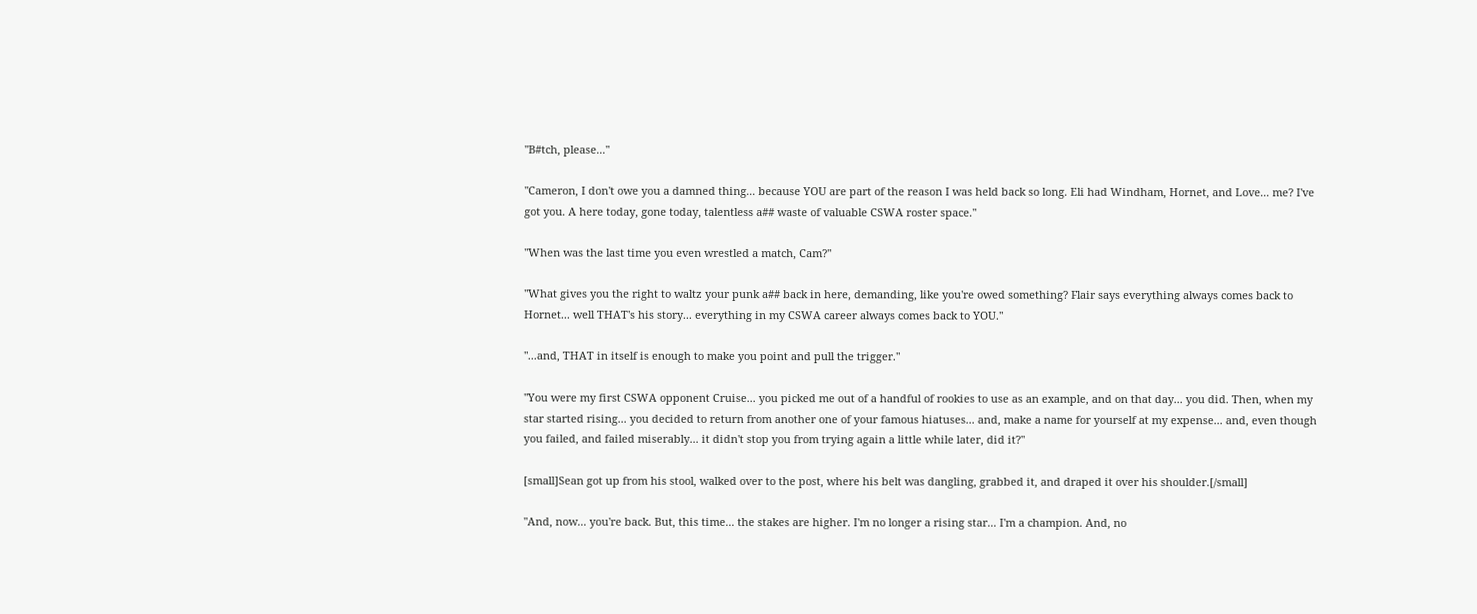"B#tch, please..."

"Cameron, I don't owe you a damned thing... because YOU are part of the reason I was held back so long. Eli had Windham, Hornet, and Love... me? I've got you. A here today, gone today, talentless a## waste of valuable CSWA roster space."

"When was the last time you even wrestled a match, Cam?"

"What gives you the right to waltz your punk a## back in here, demanding, like you're owed something? Flair says everything always comes back to Hornet... well THAT's his story... everything in my CSWA career always comes back to YOU."

"...and, THAT in itself is enough to make you point and pull the trigger."

"You were my first CSWA opponent Cruise... you picked me out of a handful of rookies to use as an example, and on that day... you did. Then, when my star started rising... you decided to return from another one of your famous hiatuses... and, make a name for yourself at my expense... and, even though you failed, and failed miserably... it didn't stop you from trying again a little while later, did it?"

[small]Sean got up from his stool, walked over to the post, where his belt was dangling, grabbed it, and draped it over his shoulder.[/small]

"And, now... you're back. But, this time... the stakes are higher. I'm no longer a rising star... I'm a champion. And, no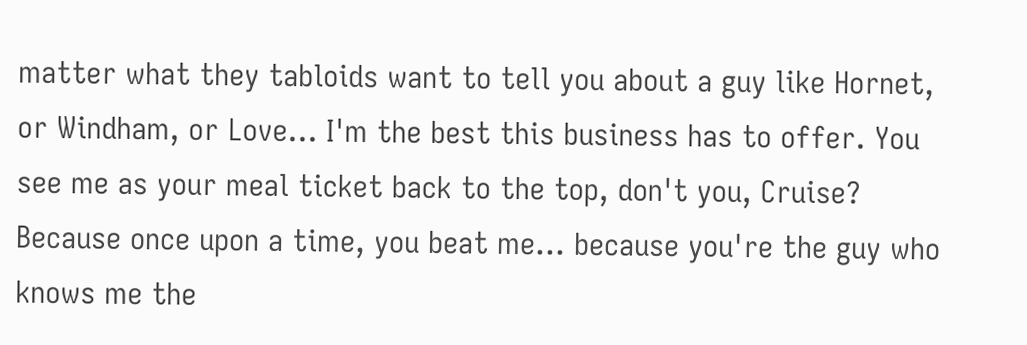matter what they tabloids want to tell you about a guy like Hornet, or Windham, or Love... I'm the best this business has to offer. You see me as your meal ticket back to the top, don't you, Cruise? Because once upon a time, you beat me... because you're the guy who knows me the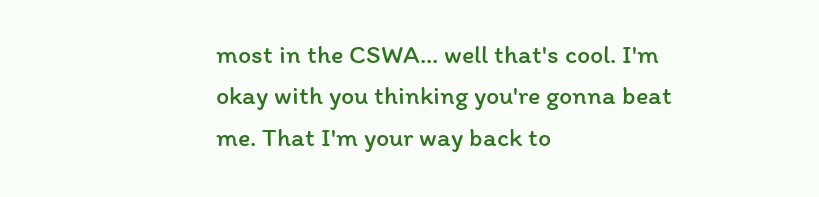most in the CSWA... well that's cool. I'm okay with you thinking you're gonna beat me. That I'm your way back to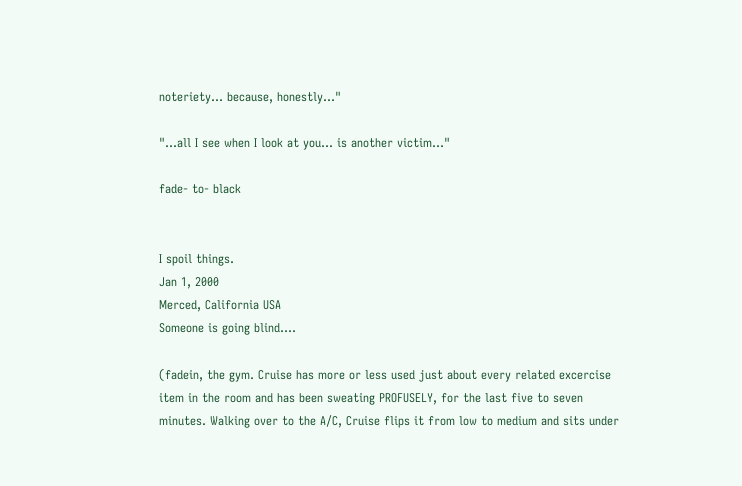noteriety... because, honestly..."

"...all I see when I look at you... is another victim..."

fade- to- black


I spoil things.
Jan 1, 2000
Merced, California USA
Someone is going blind....

(fadein, the gym. Cruise has more or less used just about every related excercise item in the room and has been sweating PROFUSELY, for the last five to seven minutes. Walking over to the A/C, Cruise flips it from low to medium and sits under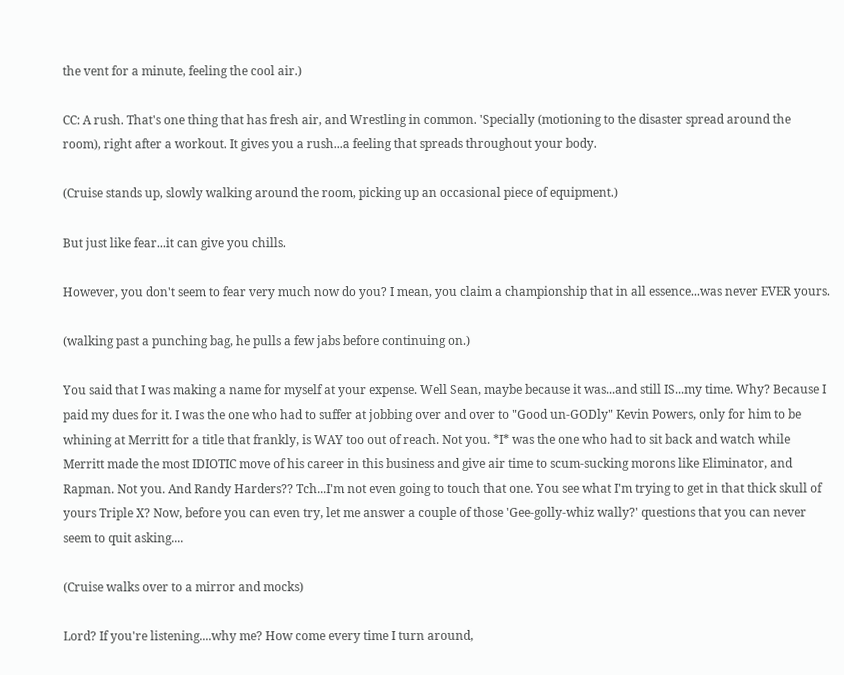the vent for a minute, feeling the cool air.)

CC: A rush. That's one thing that has fresh air, and Wrestling in common. 'Specially (motioning to the disaster spread around the room), right after a workout. It gives you a rush...a feeling that spreads throughout your body.

(Cruise stands up, slowly walking around the room, picking up an occasional piece of equipment.)

But just like fear...it can give you chills.

However, you don't seem to fear very much now do you? I mean, you claim a championship that in all essence...was never EVER yours.

(walking past a punching bag, he pulls a few jabs before continuing on.)

You said that I was making a name for myself at your expense. Well Sean, maybe because it was...and still IS...my time. Why? Because I paid my dues for it. I was the one who had to suffer at jobbing over and over to "Good un-GODly" Kevin Powers, only for him to be whining at Merritt for a title that frankly, is WAY too out of reach. Not you. *I* was the one who had to sit back and watch while Merritt made the most IDIOTIC move of his career in this business and give air time to scum-sucking morons like Eliminator, and Rapman. Not you. And Randy Harders?? Tch...I'm not even going to touch that one. You see what I'm trying to get in that thick skull of yours Triple X? Now, before you can even try, let me answer a couple of those 'Gee-golly-whiz wally?' questions that you can never seem to quit asking....

(Cruise walks over to a mirror and mocks)

Lord? If you're listening....why me? How come every time I turn around,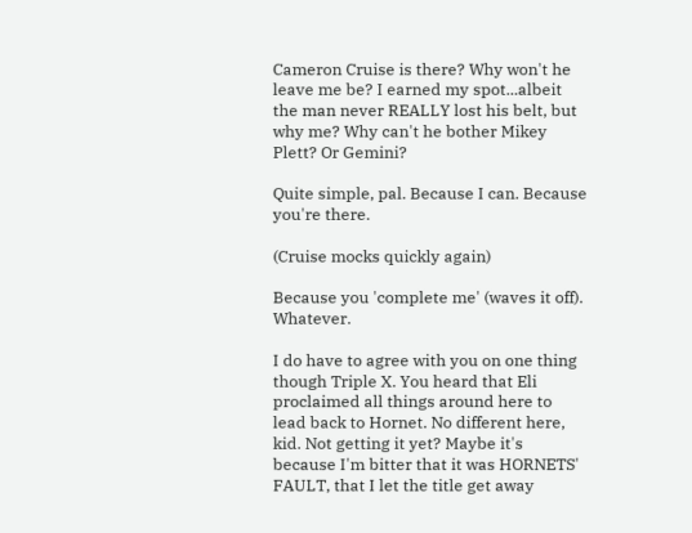Cameron Cruise is there? Why won't he leave me be? I earned my spot...albeit the man never REALLY lost his belt, but why me? Why can't he bother Mikey Plett? Or Gemini?

Quite simple, pal. Because I can. Because you're there.

(Cruise mocks quickly again)

Because you 'complete me' (waves it off). Whatever.

I do have to agree with you on one thing though Triple X. You heard that Eli proclaimed all things around here to lead back to Hornet. No different here, kid. Not getting it yet? Maybe it's because I'm bitter that it was HORNETS' FAULT, that I let the title get away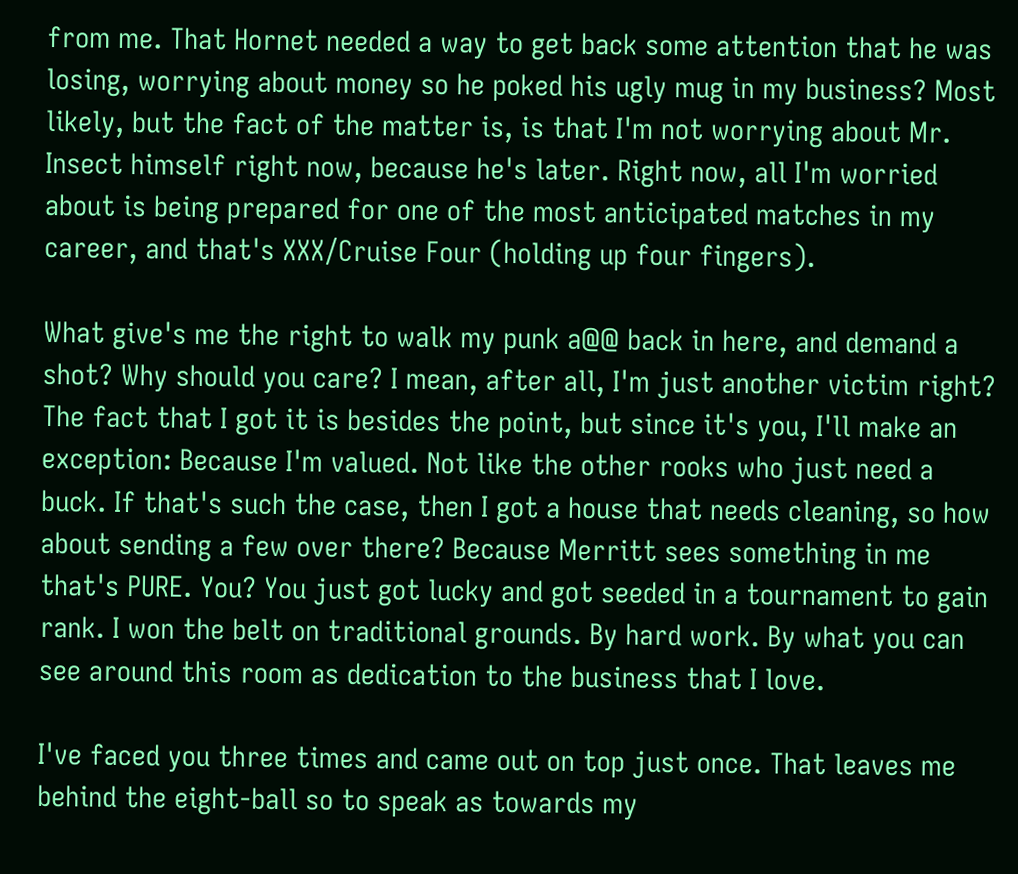from me. That Hornet needed a way to get back some attention that he was losing, worrying about money so he poked his ugly mug in my business? Most likely, but the fact of the matter is, is that I'm not worrying about Mr. Insect himself right now, because he's later. Right now, all I'm worried about is being prepared for one of the most anticipated matches in my career, and that's XXX/Cruise Four (holding up four fingers).

What give's me the right to walk my punk a@@ back in here, and demand a shot? Why should you care? I mean, after all, I'm just another victim right? The fact that I got it is besides the point, but since it's you, I'll make an exception: Because I'm valued. Not like the other rooks who just need a buck. If that's such the case, then I got a house that needs cleaning, so how about sending a few over there? Because Merritt sees something in me that's PURE. You? You just got lucky and got seeded in a tournament to gain rank. I won the belt on traditional grounds. By hard work. By what you can see around this room as dedication to the business that I love.

I've faced you three times and came out on top just once. That leaves me behind the eight-ball so to speak as towards my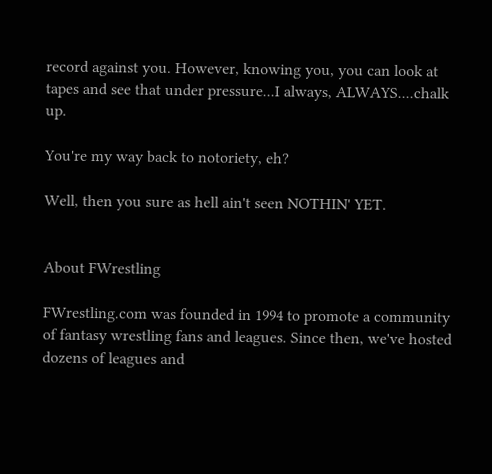record against you. However, knowing you, you can look at tapes and see that under pressure...I always, ALWAYS....chalk up.

You're my way back to notoriety, eh?

Well, then you sure as hell ain't seen NOTHIN' YET.


About FWrestling

FWrestling.com was founded in 1994 to promote a community of fantasy wrestling fans and leagues. Since then, we've hosted dozens of leagues and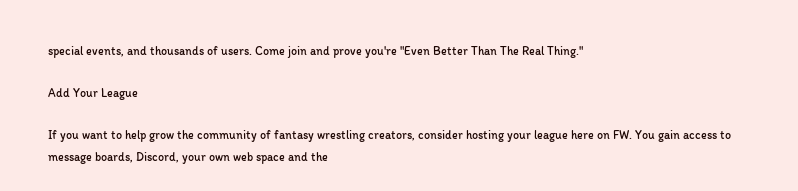special events, and thousands of users. Come join and prove you're "Even Better Than The Real Thing."

Add Your League

If you want to help grow the community of fantasy wrestling creators, consider hosting your league here on FW. You gain access to message boards, Discord, your own web space and the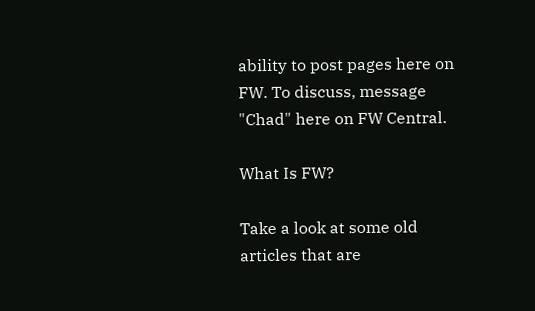ability to post pages here on FW. To discuss, message "Chad" here on FW Central.

What Is FW?

Take a look at some old articles that are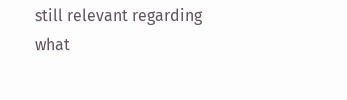still relevant regarding what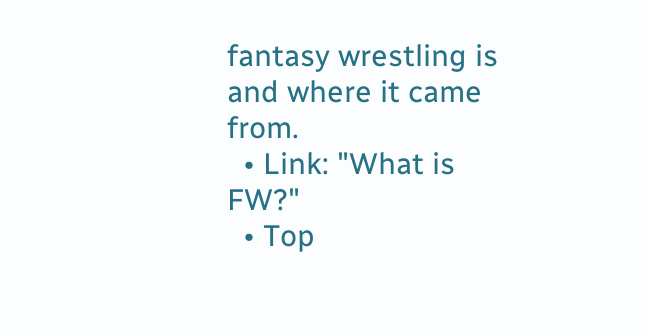fantasy wrestling is and where it came from.
  • Link: "What is FW?"
  • Top